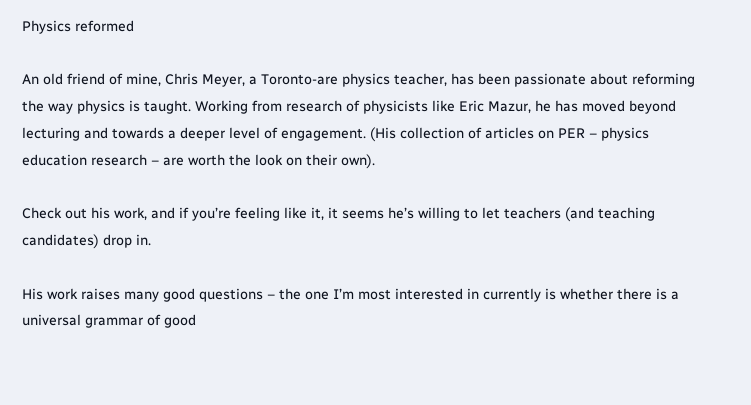Physics reformed

An old friend of mine, Chris Meyer, a Toronto-are physics teacher, has been passionate about reforming the way physics is taught. Working from research of physicists like Eric Mazur, he has moved beyond lecturing and towards a deeper level of engagement. (His collection of articles on PER – physics education research – are worth the look on their own).

Check out his work, and if you’re feeling like it, it seems he’s willing to let teachers (and teaching candidates) drop in.

His work raises many good questions – the one I’m most interested in currently is whether there is a universal grammar of good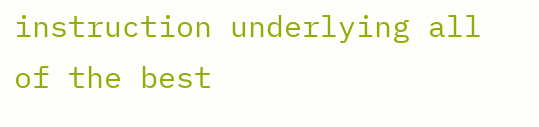instruction underlying all of the best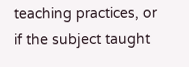teaching practices, or if the subject taught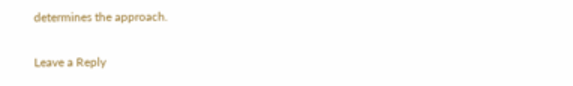determines the approach.

Leave a Reply